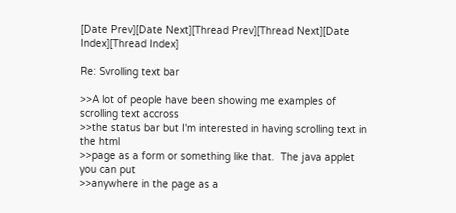[Date Prev][Date Next][Thread Prev][Thread Next][Date Index][Thread Index]

Re: Svrolling text bar

>>A lot of people have been showing me examples of scrolling text accross
>>the status bar but I'm interested in having scrolling text in the html
>>page as a form or something like that.  The java applet you can put
>>anywhere in the page as a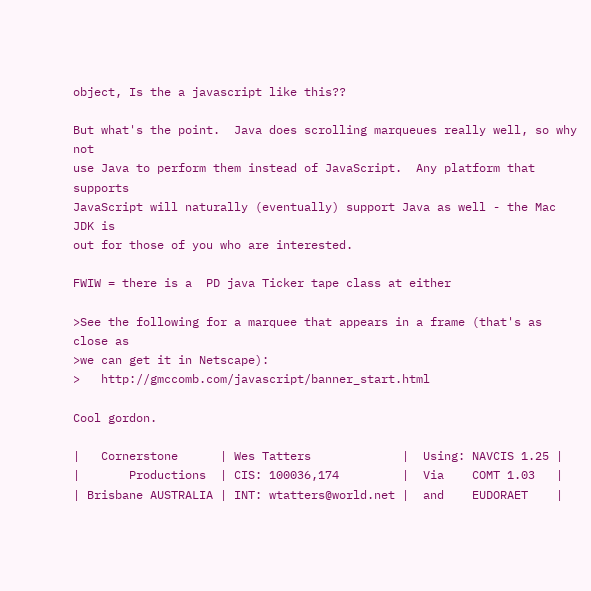object, Is the a javascript like this??

But what's the point.  Java does scrolling marqueues really well, so why not
use Java to perform them instead of JavaScript.  Any platform that supports
JavaScript will naturally (eventually) support Java as well - the Mac JDK is
out for those of you who are interested.

FWIW = there is a  PD java Ticker tape class at either

>See the following for a marquee that appears in a frame (that's as close as
>we can get it in Netscape):
>   http://gmccomb.com/javascript/banner_start.html

Cool gordon.

|   Cornerstone      | Wes Tatters             |  Using: NAVCIS 1.25 |
|       Productions  | CIS: 100036,174         |  Via    COMT 1.03   |
| Brisbane AUSTRALIA | INT: wtatters@world.net |  and    EUDORAET    |